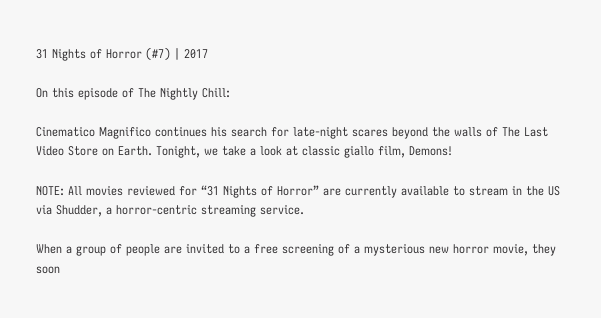31 Nights of Horror (#7) | 2017

On this episode of The Nightly Chill:

Cinematico Magnifico continues his search for late-night scares beyond the walls of The Last Video Store on Earth. Tonight, we take a look at classic giallo film, Demons!

NOTE: All movies reviewed for “31 Nights of Horror” are currently available to stream in the US via Shudder, a horror-centric streaming service.

When a group of people are invited to a free screening of a mysterious new horror movie, they soon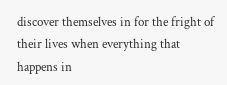discover themselves in for the fright of their lives when everything that happens in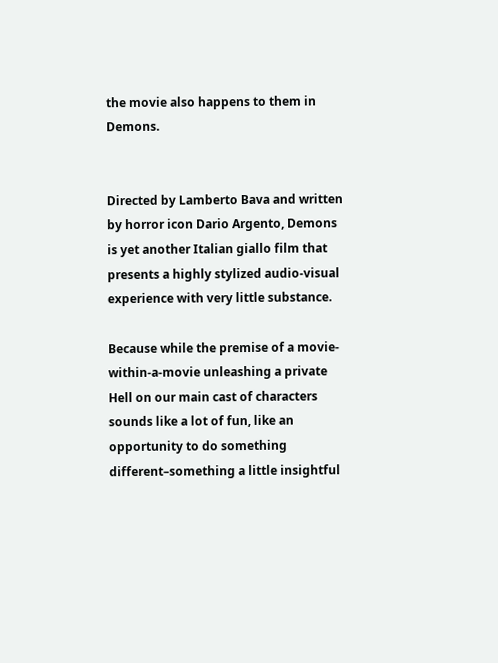the movie also happens to them in Demons.


Directed by Lamberto Bava and written by horror icon Dario Argento, Demons is yet another Italian giallo film that presents a highly stylized audio-visual experience with very little substance.

Because while the premise of a movie-within-a-movie unleashing a private Hell on our main cast of characters sounds like a lot of fun, like an opportunity to do something different–something a little insightful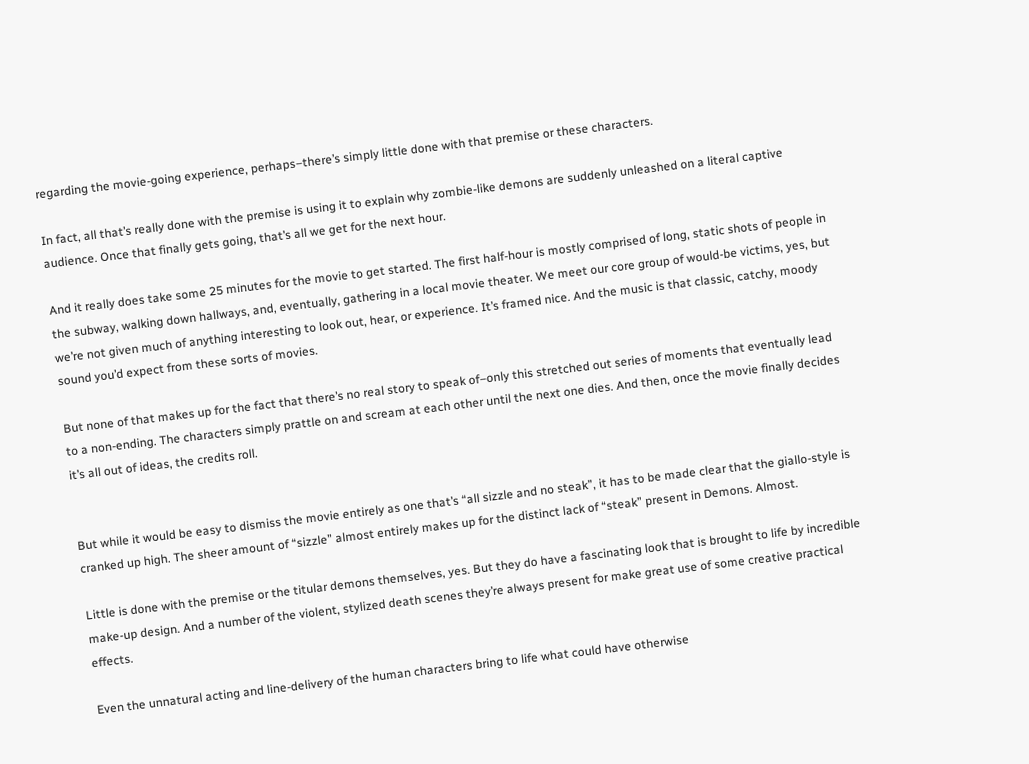regarding the movie-going experience, perhaps–there’s simply little done with that premise or these characters.

In fact, all that’s really done with the premise is using it to explain why zombie-like demons are suddenly unleashed on a literal captive audience. Once that finally gets going, that’s all we get for the next hour.

And it really does take some 25 minutes for the movie to get started. The first half-hour is mostly comprised of long, static shots of people in the subway, walking down hallways, and, eventually, gathering in a local movie theater. We meet our core group of would-be victims, yes, but we’re not given much of anything interesting to look out, hear, or experience. It’s framed nice. And the music is that classic, catchy, moody sound you’d expect from these sorts of movies.

But none of that makes up for the fact that there’s no real story to speak of–only this stretched out series of moments that eventually lead to a non-ending. The characters simply prattle on and scream at each other until the next one dies. And then, once the movie finally decides it’s all out of ideas, the credits roll.


But while it would be easy to dismiss the movie entirely as one that’s “all sizzle and no steak”, it has to be made clear that the giallo-style is cranked up high. The sheer amount of “sizzle” almost entirely makes up for the distinct lack of “steak” present in Demons. Almost.

Little is done with the premise or the titular demons themselves, yes. But they do have a fascinating look that is brought to life by incredible make-up design. And a number of the violent, stylized death scenes they’re always present for make great use of some creative practical effects.

Even the unnatural acting and line-delivery of the human characters bring to life what could have otherwise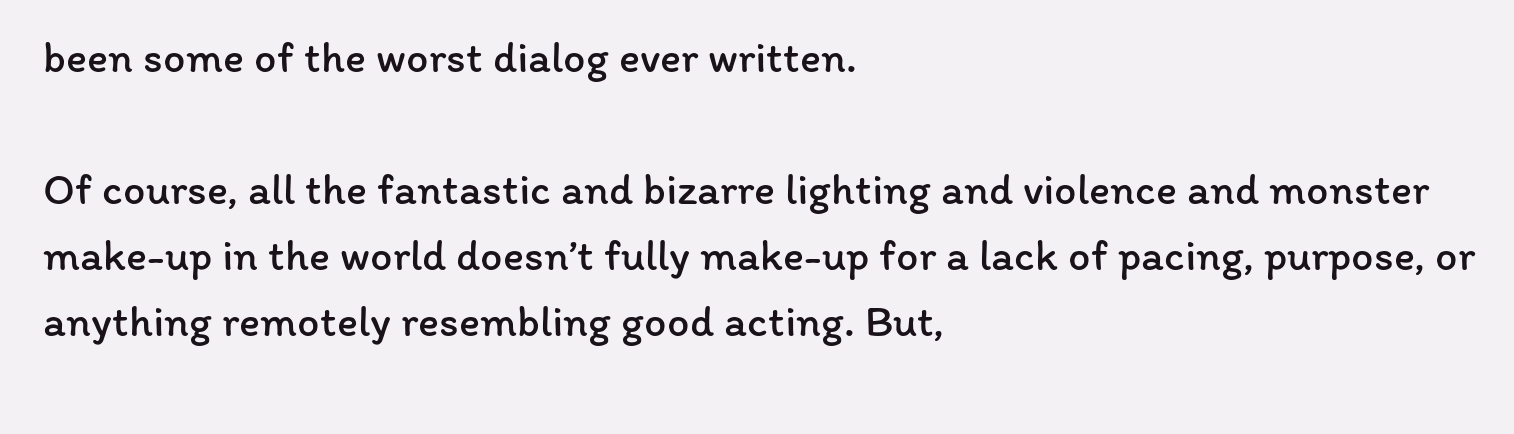been some of the worst dialog ever written.

Of course, all the fantastic and bizarre lighting and violence and monster make-up in the world doesn’t fully make-up for a lack of pacing, purpose, or anything remotely resembling good acting. But,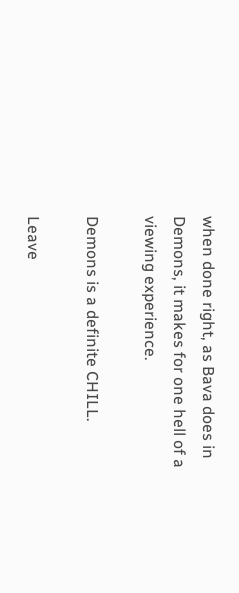when done right, as Bava does in Demons, it makes for one hell of a viewing experience.

Demons is a definite CHILL.

Leave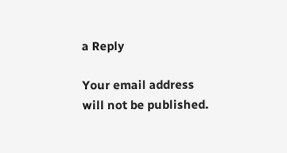a Reply

Your email address will not be published.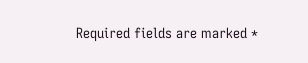Required fields are marked *